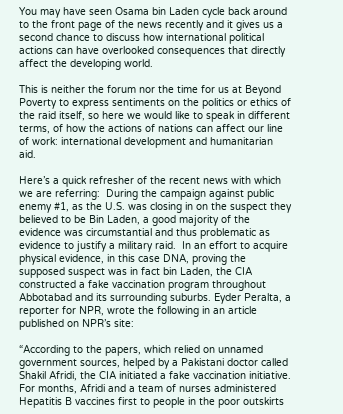You may have seen Osama bin Laden cycle back around to the front page of the news recently and it gives us a second chance to discuss how international political actions can have overlooked consequences that directly affect the developing world.

This is neither the forum nor the time for us at Beyond Poverty to express sentiments on the politics or ethics of the raid itself, so here we would like to speak in different terms, of how the actions of nations can affect our line of work: international development and humanitarian aid.

Here’s a quick refresher of the recent news with which we are referring:  During the campaign against public enemy #1, as the U.S. was closing in on the suspect they believed to be Bin Laden, a good majority of the evidence was circumstantial and thus problematic as evidence to justify a military raid.  In an effort to acquire physical evidence, in this case DNA, proving the supposed suspect was in fact bin Laden, the CIA constructed a fake vaccination program throughout Abbotabad and its surrounding suburbs. Eyder Peralta, a reporter for NPR, wrote the following in an article published on NPR’s site:

“According to the papers, which relied on unnamed government sources, helped by a Pakistani doctor called Shakil Afridi, the CIA initiated a fake vaccination initiative. For months, Afridi and a team of nurses administered Hepatitis B vaccines first to people in the poor outskirts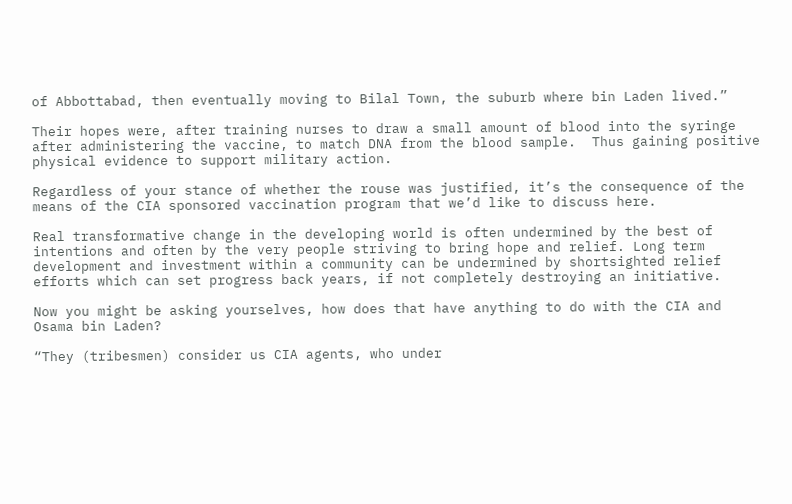of Abbottabad, then eventually moving to Bilal Town, the suburb where bin Laden lived.”

Their hopes were, after training nurses to draw a small amount of blood into the syringe after administering the vaccine, to match DNA from the blood sample.  Thus gaining positive physical evidence to support military action.

Regardless of your stance of whether the rouse was justified, it’s the consequence of the means of the CIA sponsored vaccination program that we’d like to discuss here.

Real transformative change in the developing world is often undermined by the best of intentions and often by the very people striving to bring hope and relief. Long term development and investment within a community can be undermined by shortsighted relief efforts which can set progress back years, if not completely destroying an initiative.

Now you might be asking yourselves, how does that have anything to do with the CIA and Osama bin Laden?

“They (tribesmen) consider us CIA agents, who under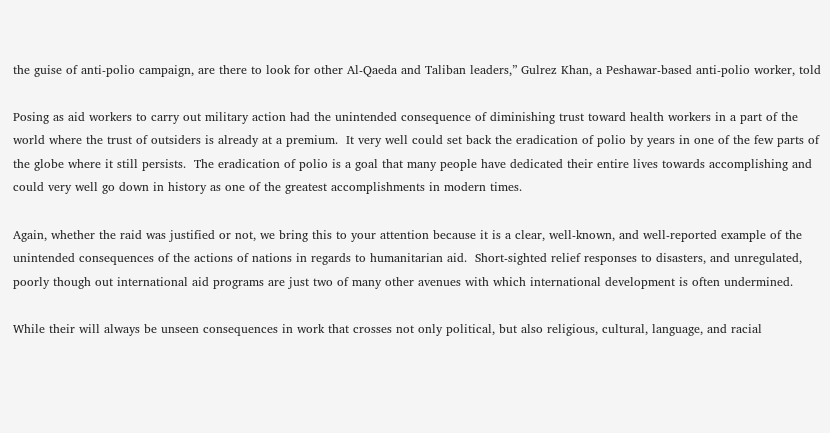the guise of anti-polio campaign, are there to look for other Al-Qaeda and Taliban leaders,” Gulrez Khan, a Peshawar-based anti-polio worker, told

Posing as aid workers to carry out military action had the unintended consequence of diminishing trust toward health workers in a part of the world where the trust of outsiders is already at a premium.  It very well could set back the eradication of polio by years in one of the few parts of the globe where it still persists.  The eradication of polio is a goal that many people have dedicated their entire lives towards accomplishing and could very well go down in history as one of the greatest accomplishments in modern times.

Again, whether the raid was justified or not, we bring this to your attention because it is a clear, well-known, and well-reported example of the unintended consequences of the actions of nations in regards to humanitarian aid.  Short-sighted relief responses to disasters, and unregulated, poorly though out international aid programs are just two of many other avenues with which international development is often undermined.

While their will always be unseen consequences in work that crosses not only political, but also religious, cultural, language, and racial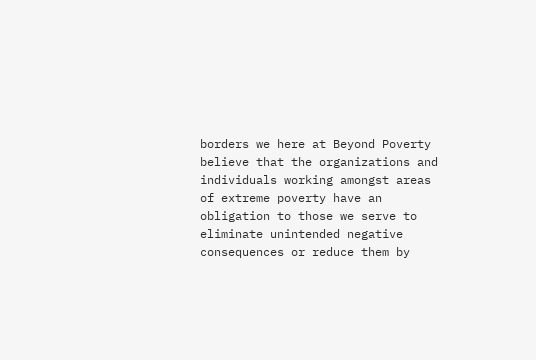borders we here at Beyond Poverty believe that the organizations and individuals working amongst areas of extreme poverty have an obligation to those we serve to eliminate unintended negative consequences or reduce them by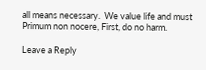all means necessary.  We value life and must Primum non nocere, First, do no harm.

Leave a Reply